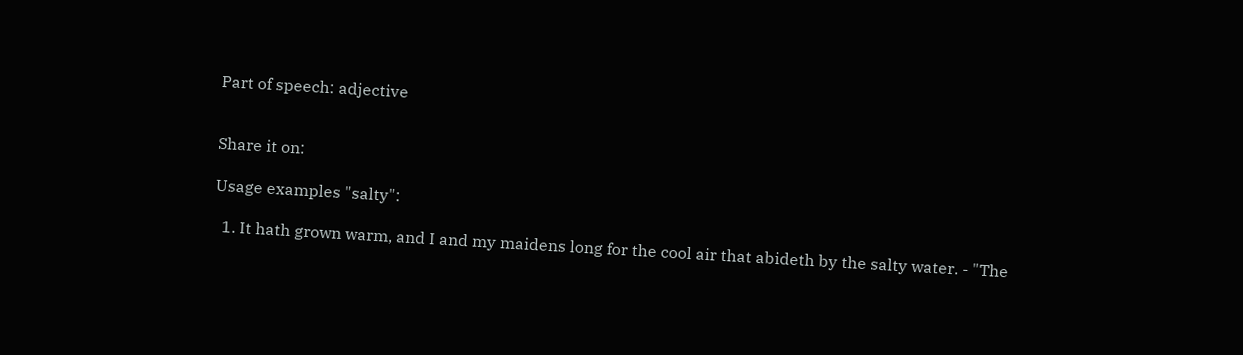Part of speech: adjective


Share it on:

Usage examples "salty":

  1. It hath grown warm, and I and my maidens long for the cool air that abideth by the salty water. - "The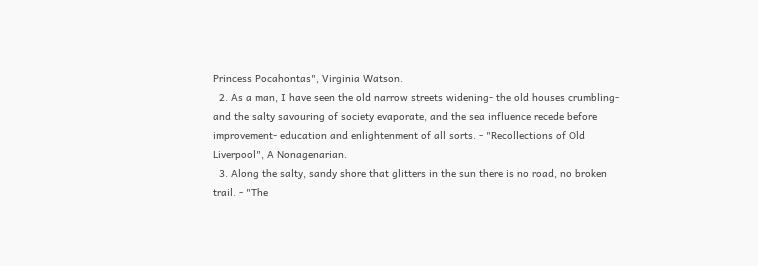Princess Pocahontas", Virginia Watson.
  2. As a man, I have seen the old narrow streets widening- the old houses crumbling- and the salty savouring of society evaporate, and the sea influence recede before improvement- education and enlightenment of all sorts. - "Recollections of Old Liverpool", A Nonagenarian.
  3. Along the salty, sandy shore that glitters in the sun there is no road, no broken trail. - "The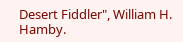Desert Fiddler", William H. Hamby.